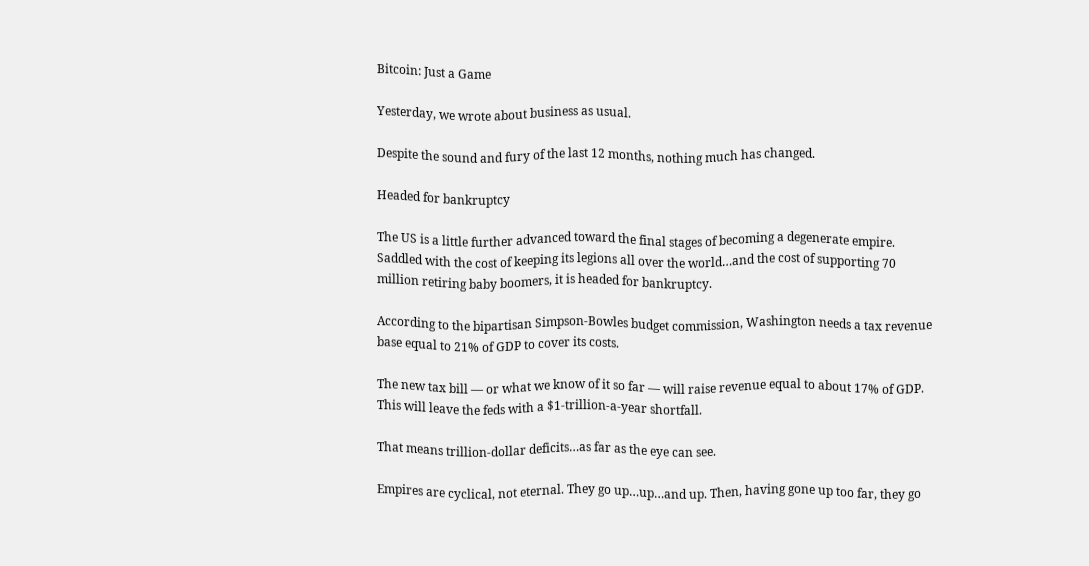Bitcoin: Just a Game

Yesterday, we wrote about business as usual.

Despite the sound and fury of the last 12 months, nothing much has changed.

Headed for bankruptcy

The US is a little further advanced toward the final stages of becoming a degenerate empire. Saddled with the cost of keeping its legions all over the world…and the cost of supporting 70 million retiring baby boomers, it is headed for bankruptcy.

According to the bipartisan Simpson-Bowles budget commission, Washington needs a tax revenue base equal to 21% of GDP to cover its costs.

The new tax bill — or what we know of it so far — will raise revenue equal to about 17% of GDP. This will leave the feds with a $1-trillion-a-year shortfall.

That means trillion-dollar deficits…as far as the eye can see.

Empires are cyclical, not eternal. They go up…up…and up. Then, having gone up too far, they go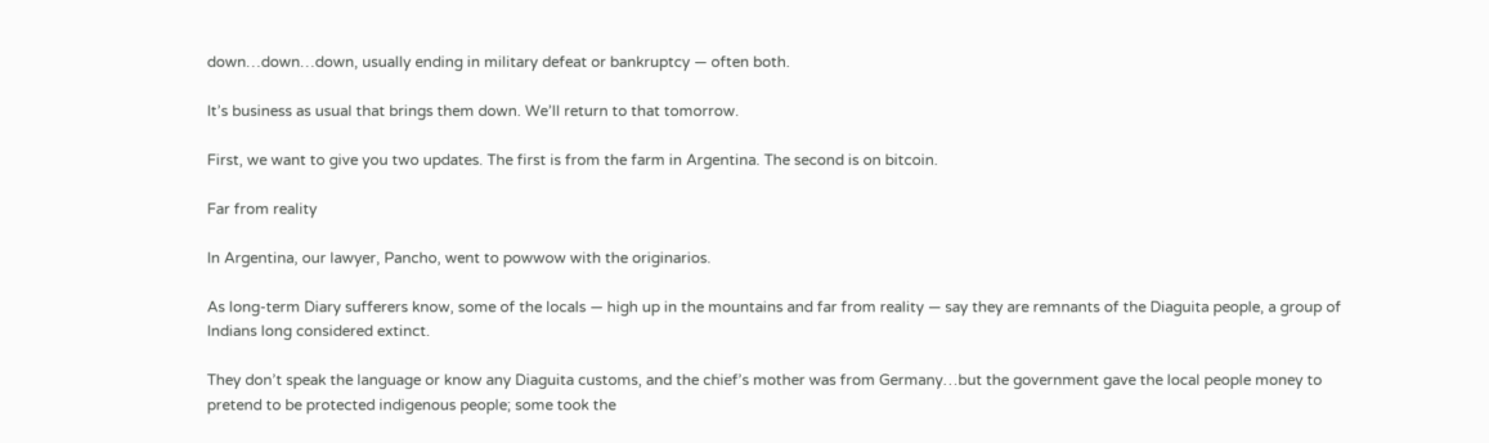down…down…down, usually ending in military defeat or bankruptcy — often both.

It’s business as usual that brings them down. We’ll return to that tomorrow.

First, we want to give you two updates. The first is from the farm in Argentina. The second is on bitcoin.

Far from reality

In Argentina, our lawyer, Pancho, went to powwow with the originarios.

As long-term Diary sufferers know, some of the locals — high up in the mountains and far from reality — say they are remnants of the Diaguita people, a group of Indians long considered extinct.

They don’t speak the language or know any Diaguita customs, and the chief’s mother was from Germany…but the government gave the local people money to pretend to be protected indigenous people; some took the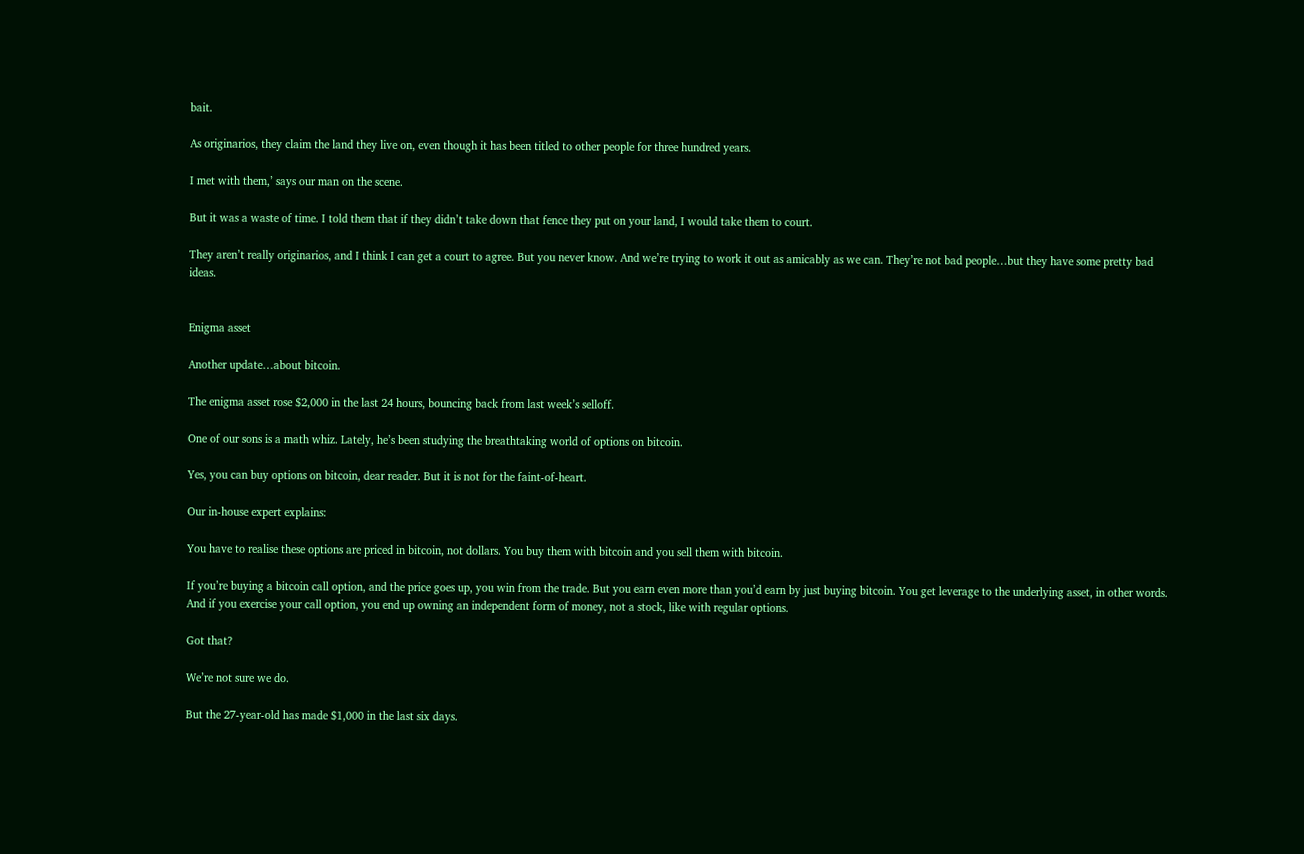bait.

As originarios, they claim the land they live on, even though it has been titled to other people for three hundred years.

I met with them,’ says our man on the scene.

But it was a waste of time. I told them that if they didn’t take down that fence they put on your land, I would take them to court.

They aren’t really originarios, and I think I can get a court to agree. But you never know. And we’re trying to work it out as amicably as we can. They’re not bad people…but they have some pretty bad ideas.


Enigma asset

Another update…about bitcoin.

The enigma asset rose $2,000 in the last 24 hours, bouncing back from last week’s selloff.

One of our sons is a math whiz. Lately, he’s been studying the breathtaking world of options on bitcoin.

Yes, you can buy options on bitcoin, dear reader. But it is not for the faint-of-heart.

Our in-house expert explains:

You have to realise these options are priced in bitcoin, not dollars. You buy them with bitcoin and you sell them with bitcoin.

If you’re buying a bitcoin call option, and the price goes up, you win from the trade. But you earn even more than you’d earn by just buying bitcoin. You get leverage to the underlying asset, in other words. And if you exercise your call option, you end up owning an independent form of money, not a stock, like with regular options.

Got that?

We’re not sure we do.

But the 27-year-old has made $1,000 in the last six days.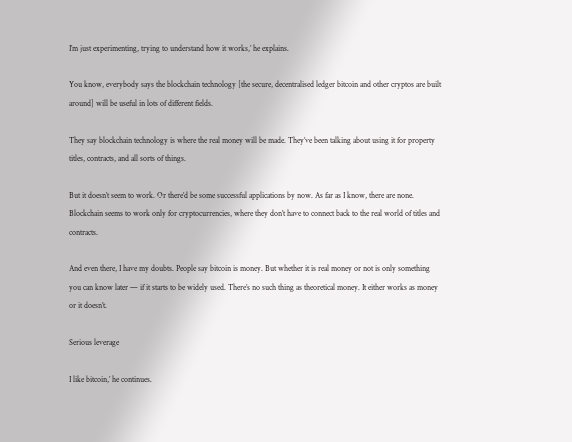I’m just experimenting, trying to understand how it works,’ he explains.

You know, everybody says the blockchain technology [the secure, decentralised ledger bitcoin and other cryptos are built around] will be useful in lots of different fields.

They say blockchain technology is where the real money will be made. They’ve been talking about using it for property titles, contracts, and all sorts of things.

But it doesn’t seem to work. Or there’d be some successful applications by now. As far as I know, there are none. Blockchain seems to work only for cryptocurrencies, where they don’t have to connect back to the real world of titles and contracts.

And even there, I have my doubts. People say bitcoin is money. But whether it is real money or not is only something you can know later — if it starts to be widely used. There’s no such thing as theoretical money. It either works as money or it doesn’t.

Serious leverage

I like bitcoin,’ he continues.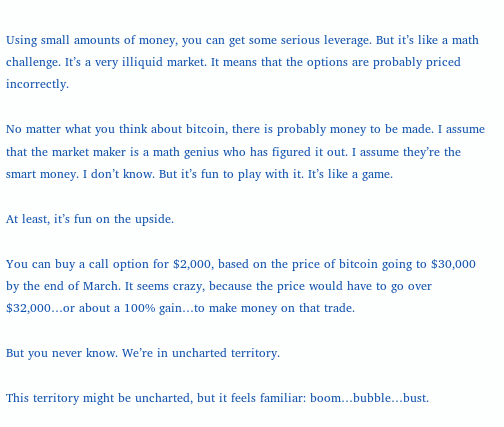Using small amounts of money, you can get some serious leverage. But it’s like a math challenge. It’s a very illiquid market. It means that the options are probably priced incorrectly.

No matter what you think about bitcoin, there is probably money to be made. I assume that the market maker is a math genius who has figured it out. I assume they’re the smart money. I don’t know. But it’s fun to play with it. It’s like a game.

At least, it’s fun on the upside.

You can buy a call option for $2,000, based on the price of bitcoin going to $30,000 by the end of March. It seems crazy, because the price would have to go over $32,000…or about a 100% gain…to make money on that trade.

But you never know. We’re in uncharted territory.

This territory might be uncharted, but it feels familiar: boom…bubble…bust.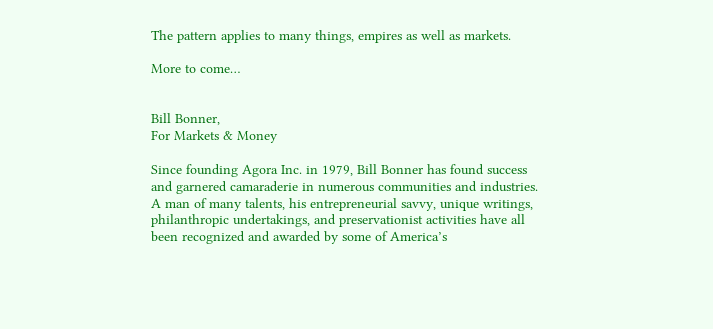The pattern applies to many things, empires as well as markets.

More to come…


Bill Bonner,
For Markets & Money

Since founding Agora Inc. in 1979, Bill Bonner has found success and garnered camaraderie in numerous communities and industries. A man of many talents, his entrepreneurial savvy, unique writings, philanthropic undertakings, and preservationist activities have all been recognized and awarded by some of America’s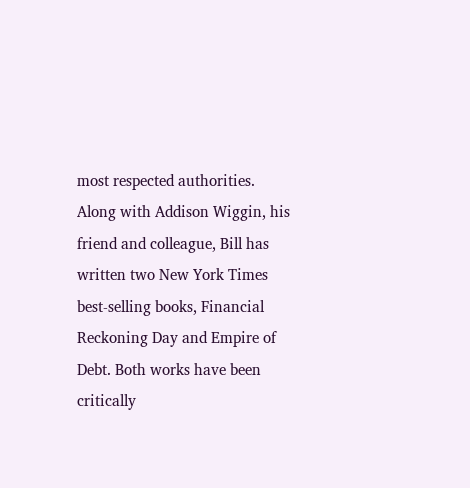most respected authorities. Along with Addison Wiggin, his friend and colleague, Bill has written two New York Times best-selling books, Financial Reckoning Day and Empire of Debt. Both works have been critically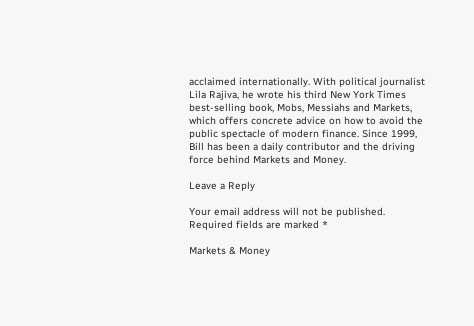acclaimed internationally. With political journalist Lila Rajiva, he wrote his third New York Times best-selling book, Mobs, Messiahs and Markets, which offers concrete advice on how to avoid the public spectacle of modern finance. Since 1999, Bill has been a daily contributor and the driving force behind Markets and Money.

Leave a Reply

Your email address will not be published. Required fields are marked *

Markets & Money